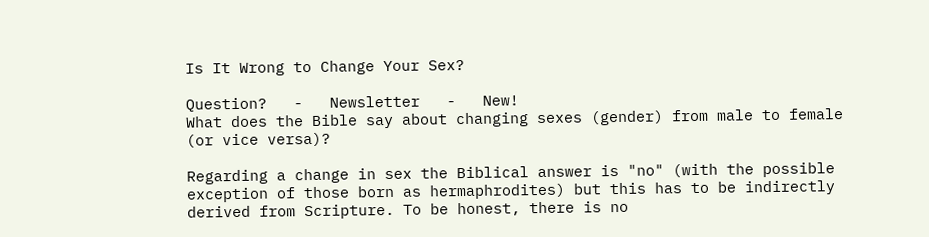Is It Wrong to Change Your Sex?

Question?   -   Newsletter   -   New!
What does the Bible say about changing sexes (gender) from male to female (or vice versa)?

Regarding a change in sex the Biblical answer is "no" (with the possible exception of those born as hermaphrodites) but this has to be indirectly derived from Scripture. To be honest, there is no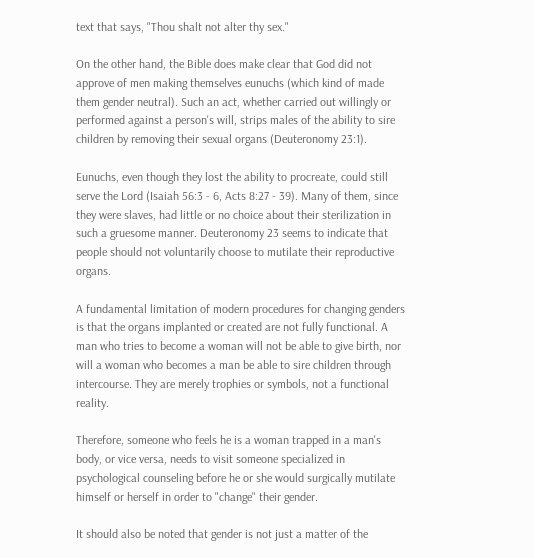text that says, "Thou shalt not alter thy sex."

On the other hand, the Bible does make clear that God did not approve of men making themselves eunuchs (which kind of made them gender neutral). Such an act, whether carried out willingly or performed against a person's will, strips males of the ability to sire children by removing their sexual organs (Deuteronomy 23:1).

Eunuchs, even though they lost the ability to procreate, could still serve the Lord (Isaiah 56:3 - 6, Acts 8:27 - 39). Many of them, since they were slaves, had little or no choice about their sterilization in such a gruesome manner. Deuteronomy 23 seems to indicate that people should not voluntarily choose to mutilate their reproductive organs.

A fundamental limitation of modern procedures for changing genders is that the organs implanted or created are not fully functional. A man who tries to become a woman will not be able to give birth, nor will a woman who becomes a man be able to sire children through intercourse. They are merely trophies or symbols, not a functional reality.

Therefore, someone who feels he is a woman trapped in a man's body, or vice versa, needs to visit someone specialized in psychological counseling before he or she would surgically mutilate himself or herself in order to "change" their gender.

It should also be noted that gender is not just a matter of the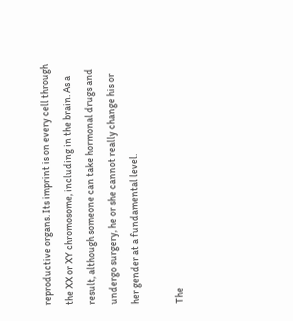reproductive organs. Its imprint is on every cell through the XX or XY chromosome, including in the brain. As a result, although someone can take hormonal drugs and undergo surgery, he or she cannot really change his or her gender at a fundamental level.

The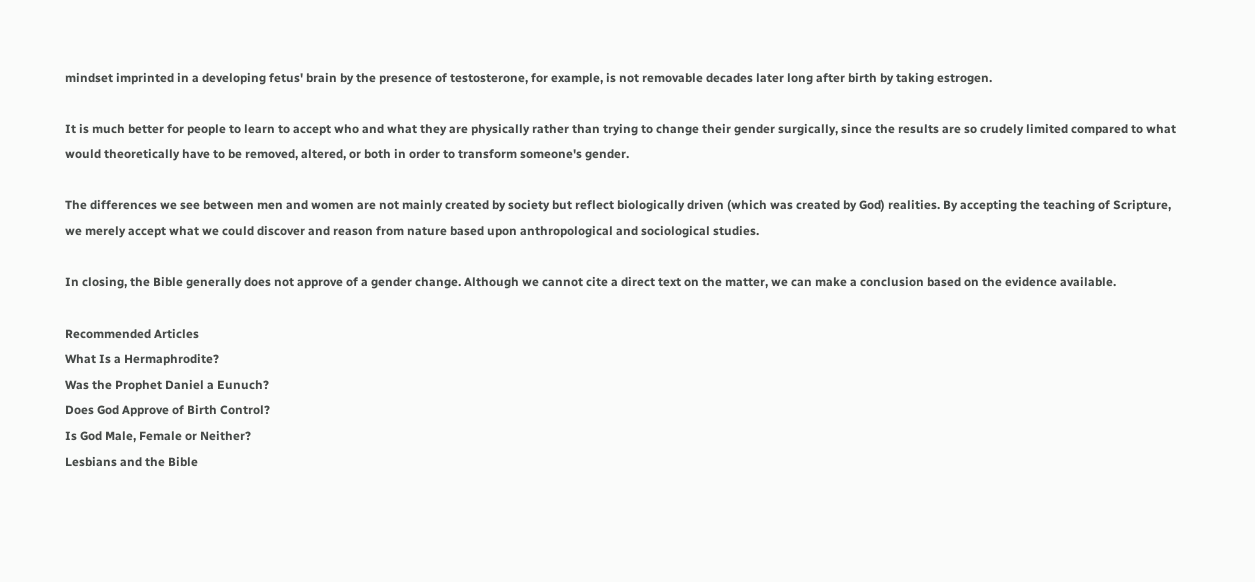mindset imprinted in a developing fetus' brain by the presence of testosterone, for example, is not removable decades later long after birth by taking estrogen.

It is much better for people to learn to accept who and what they are physically rather than trying to change their gender surgically, since the results are so crudely limited compared to what would theoretically have to be removed, altered, or both in order to transform someone's gender.

The differences we see between men and women are not mainly created by society but reflect biologically driven (which was created by God) realities. By accepting the teaching of Scripture, we merely accept what we could discover and reason from nature based upon anthropological and sociological studies.

In closing, the Bible generally does not approve of a gender change. Although we cannot cite a direct text on the matter, we can make a conclusion based on the evidence available.

Recommended Articles
What Is a Hermaphrodite?
Was the Prophet Daniel a Eunuch?
Does God Approve of Birth Control?
Is God Male, Female or Neither?
Lesbians and the Bible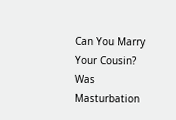Can You Marry Your Cousin?
Was Masturbation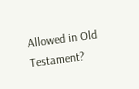Allowed in Old Testament?